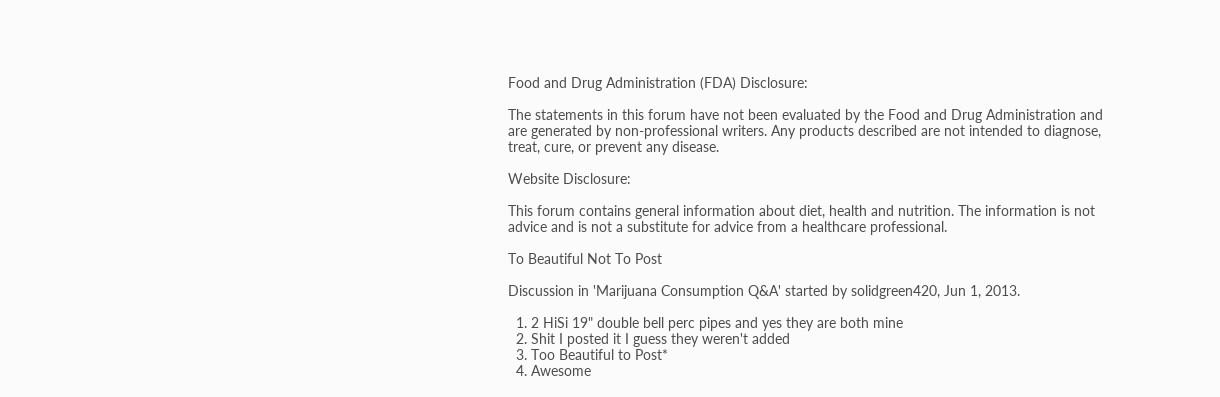Food and Drug Administration (FDA) Disclosure:

The statements in this forum have not been evaluated by the Food and Drug Administration and are generated by non-professional writers. Any products described are not intended to diagnose, treat, cure, or prevent any disease.

Website Disclosure:

This forum contains general information about diet, health and nutrition. The information is not advice and is not a substitute for advice from a healthcare professional.

To Beautiful Not To Post

Discussion in 'Marijuana Consumption Q&A' started by solidgreen420, Jun 1, 2013.

  1. 2 HiSi 19" double bell perc pipes and yes they are both mine
  2. Shit I posted it I guess they weren't added
  3. Too Beautiful to Post*
  4. Awesome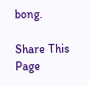bong.

Share This Page